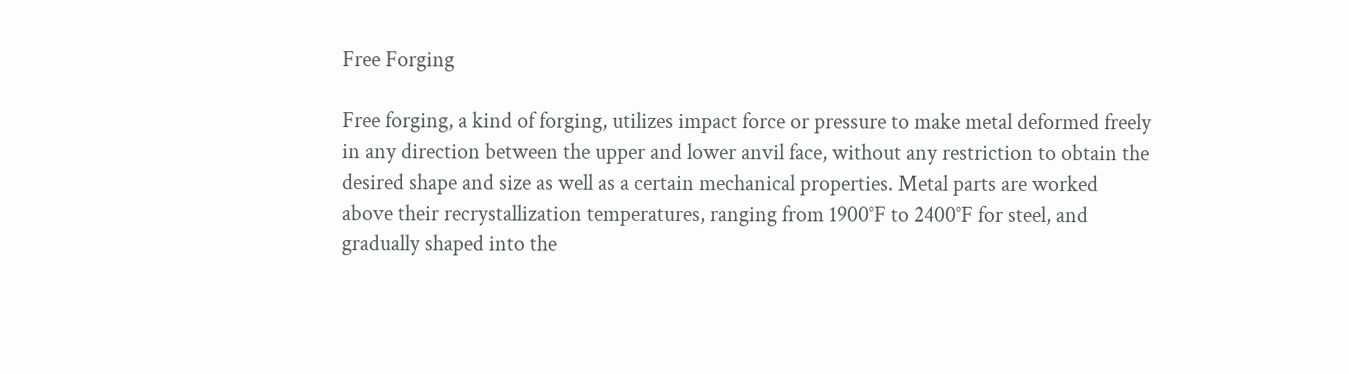Free Forging

Free forging, a kind of forging, utilizes impact force or pressure to make metal deformed freely in any direction between the upper and lower anvil face, without any restriction to obtain the desired shape and size as well as a certain mechanical properties. Metal parts are worked above their recrystallization temperatures, ranging from 1900°F to 2400°F for steel, and gradually shaped into the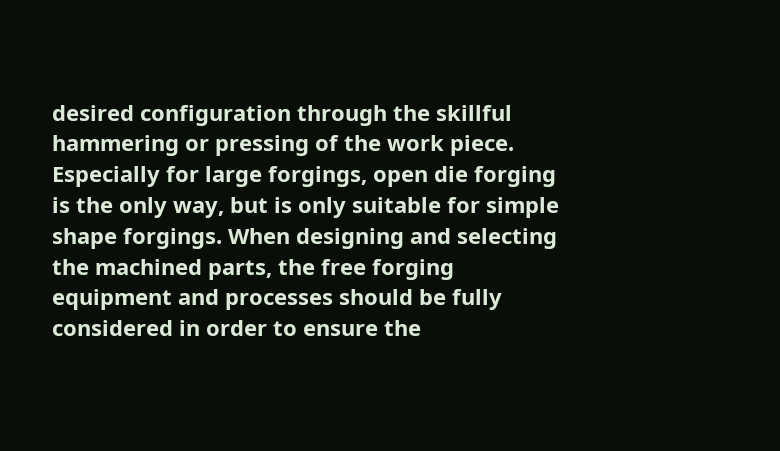desired configuration through the skillful hammering or pressing of the work piece.
Especially for large forgings, open die forging is the only way, but is only suitable for simple shape forgings. When designing and selecting the machined parts, the free forging equipment and processes should be fully considered in order to ensure the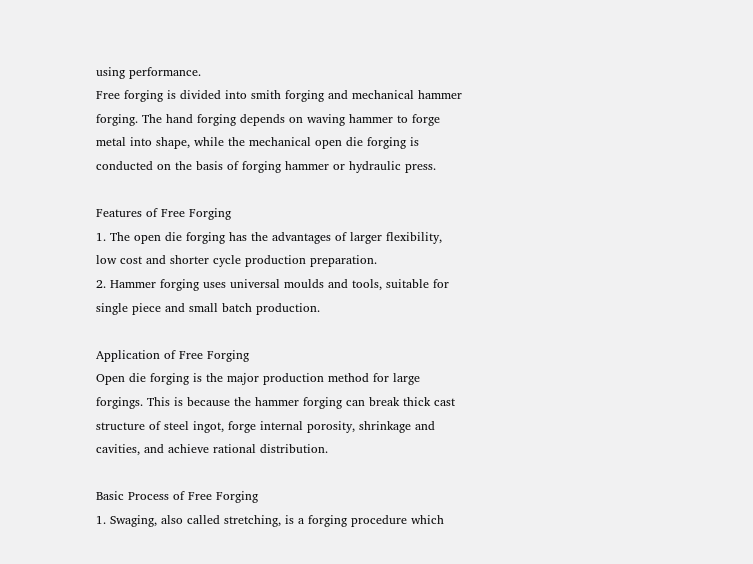using performance.
Free forging is divided into smith forging and mechanical hammer forging. The hand forging depends on waving hammer to forge metal into shape, while the mechanical open die forging is conducted on the basis of forging hammer or hydraulic press.

Features of Free Forging
1. The open die forging has the advantages of larger flexibility, low cost and shorter cycle production preparation.
2. Hammer forging uses universal moulds and tools, suitable for single piece and small batch production.

Application of Free Forging
Open die forging is the major production method for large forgings. This is because the hammer forging can break thick cast structure of steel ingot, forge internal porosity, shrinkage and cavities, and achieve rational distribution.

Basic Process of Free Forging
1. Swaging, also called stretching, is a forging procedure which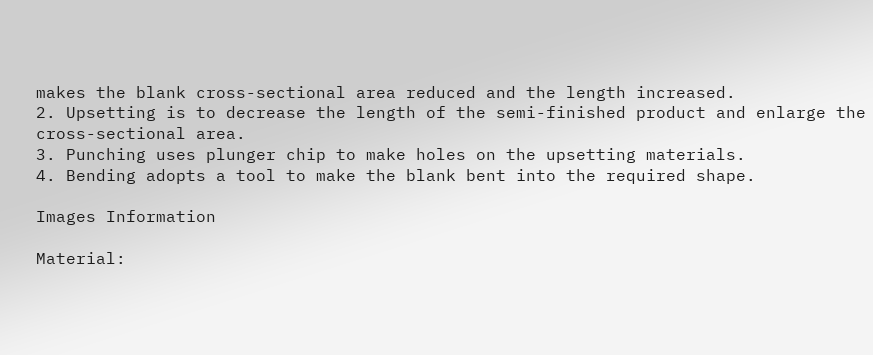makes the blank cross-sectional area reduced and the length increased.
2. Upsetting is to decrease the length of the semi-finished product and enlarge the cross-sectional area.
3. Punching uses plunger chip to make holes on the upsetting materials.
4. Bending adopts a tool to make the blank bent into the required shape.

Images Information

Material: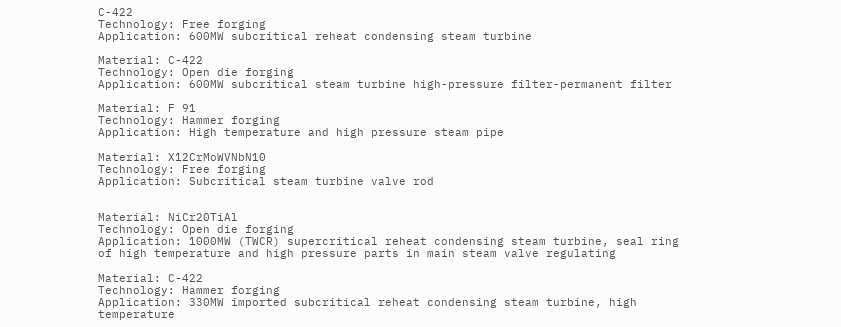C-422
Technology: Free forging
Application: 600MW subcritical reheat condensing steam turbine

Material: C-422
Technology: Open die forging
Application: 600MW subcritical steam turbine high-pressure filter-permanent filter

Material: F 91
Technology: Hammer forging
Application: High temperature and high pressure steam pipe

Material: X12CrMoWVNbN10
Technology: Free forging
Application: Subcritical steam turbine valve rod


Material: NiCr20TiAl
Technology: Open die forging
Application: 1000MW (TWCR) supercritical reheat condensing steam turbine, seal ring of high temperature and high pressure parts in main steam valve regulating

Material: C-422
Technology: Hammer forging
Application: 330MW imported subcritical reheat condensing steam turbine, high temperature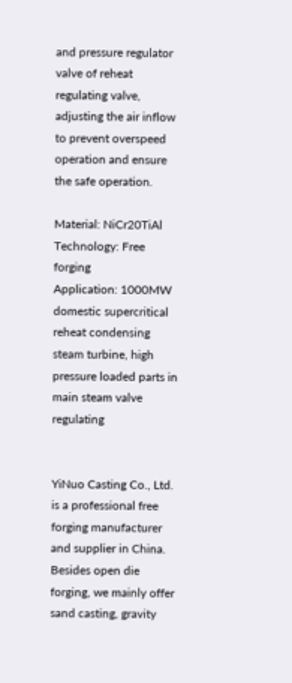and pressure regulator valve of reheat regulating valve, adjusting the air inflow to prevent overspeed operation and ensure the safe operation.

Material: NiCr20TiAl
Technology: Free forging
Application: 1000MW domestic supercritical reheat condensing steam turbine, high pressure loaded parts in main steam valve regulating


YiNuo Casting Co., Ltd. is a professional free forging manufacturer and supplier in China. Besides open die forging, we mainly offer sand casting, gravity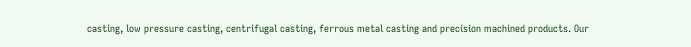casting, low pressure casting, centrifugal casting, ferrous metal casting and precision machined products. Our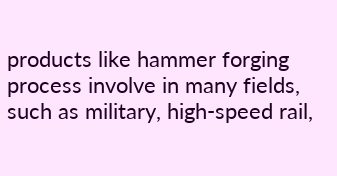products like hammer forging process involve in many fields, such as military, high-speed rail,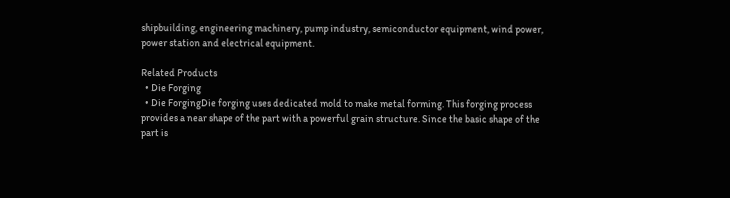shipbuilding, engineering machinery, pump industry, semiconductor equipment, wind power, power station and electrical equipment.

Related Products
  • Die Forging
  • Die ForgingDie forging uses dedicated mold to make metal forming. This forging process provides a near shape of the part with a powerful grain structure. Since the basic shape of the part is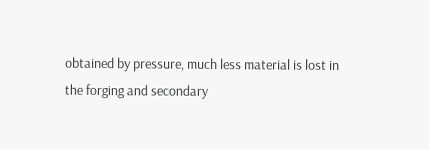obtained by pressure, much less material is lost in the forging and secondary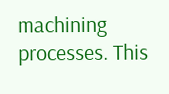machining processes. This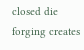closed die forging creates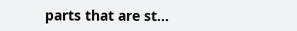parts that are st...